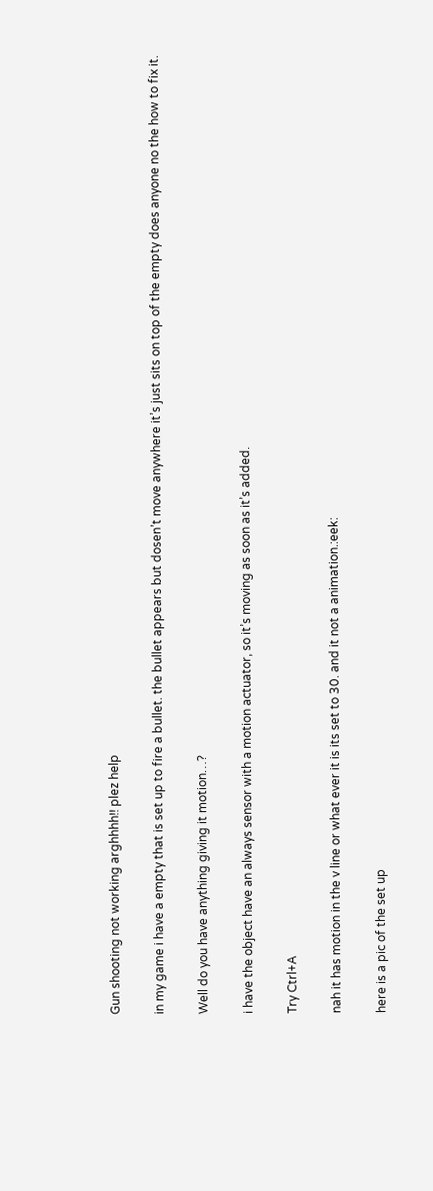Gun shooting not working arghhhh!! plez help

in my game i have a empty that is set up to fire a bullet. the bullet appears but dosen’t move anywhere it’s just sits on top of the empty does anyone no the how to fix it.

Well do you have anything giving it motion…?

i have the object have an always sensor with a motion actuator, so it’s moving as soon as it’s added.

Try Ctrl+A

nah it has motion in the v line or what ever it is its set to 30. and it not a animation.:eek:

here is a pic of the set up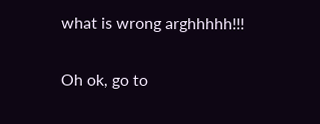what is wrong arghhhhh!!!

Oh ok, go to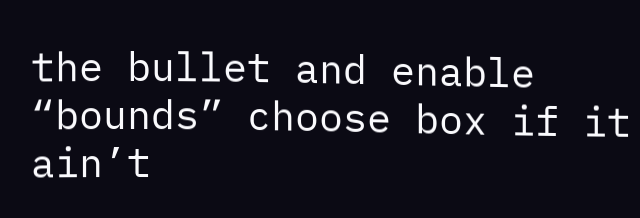the bullet and enable “bounds” choose box if it ain’t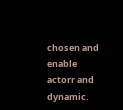chosen and enable actorr and dynamic.